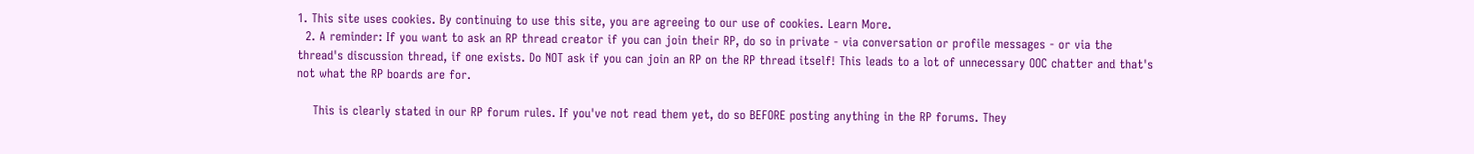1. This site uses cookies. By continuing to use this site, you are agreeing to our use of cookies. Learn More.
  2. A reminder: If you want to ask an RP thread creator if you can join their RP, do so in private - via conversation or profile messages - or via the thread's discussion thread, if one exists. Do NOT ask if you can join an RP on the RP thread itself! This leads to a lot of unnecessary OOC chatter and that's not what the RP boards are for.

    This is clearly stated in our RP forum rules. If you've not read them yet, do so BEFORE posting anything in the RP forums. They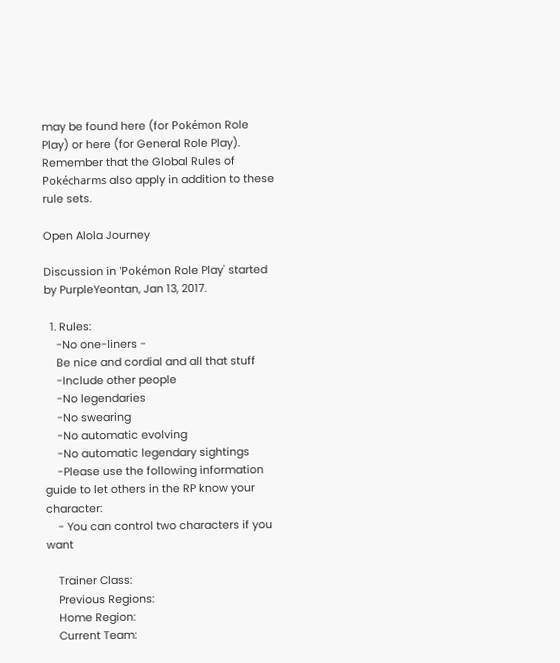may be found here (for Pokémon Role Play) or here (for General Role Play). Remember that the Global Rules of Pokécharms also apply in addition to these rule sets.

Open Alola Journey

Discussion in 'Pokémon Role Play' started by PurpleYeontan, Jan 13, 2017.

  1. Rules:
    -No one-liners -
    Be nice and cordial and all that stuff
    -Include other people
    -No legendaries
    -No swearing
    -No automatic evolving
    -No automatic legendary sightings
    -Please use the following information guide to let others in the RP know your character:
    - You can control two characters if you want

    Trainer Class:
    Previous Regions:
    Home Region:
    Current Team: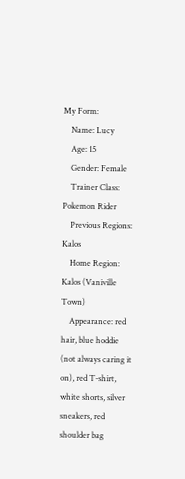My Form:
    Name: Lucy
    Age: 15
    Gender: Female
    Trainer Class: Pokemon Rider
    Previous Regions: Kalos
    Home Region: Kalos (Vaniville Town)
    Appearance: red hair, blue hoddie (not always caring it on), red T-shirt, white shorts, silver sneakers, red shoulder bag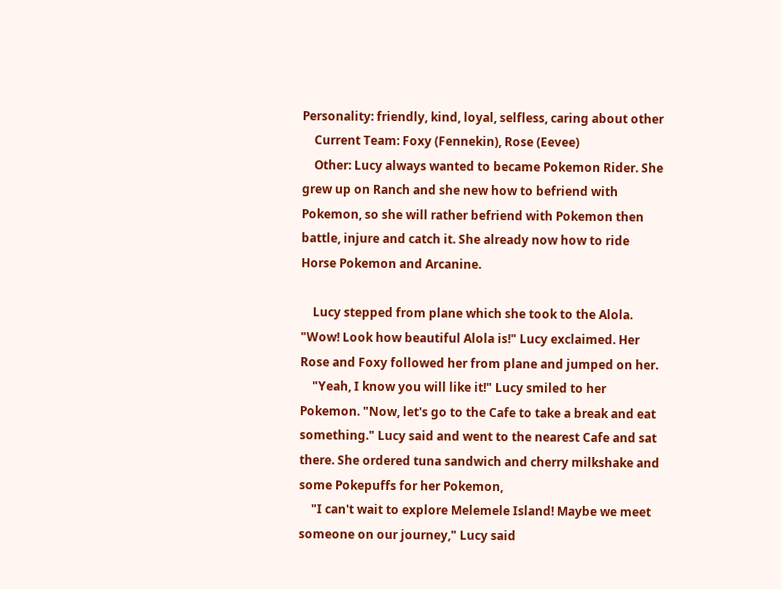Personality: friendly, kind, loyal, selfless, caring about other
    Current Team: Foxy (Fennekin), Rose (Eevee)
    Other: Lucy always wanted to became Pokemon Rider. She grew up on Ranch and she new how to befriend with Pokemon, so she will rather befriend with Pokemon then battle, injure and catch it. She already now how to ride Horse Pokemon and Arcanine.

    Lucy stepped from plane which she took to the Alola. "Wow! Look how beautiful Alola is!" Lucy exclaimed. Her Rose and Foxy followed her from plane and jumped on her.
    "Yeah, I know you will like it!" Lucy smiled to her Pokemon. "Now, let's go to the Cafe to take a break and eat something." Lucy said and went to the nearest Cafe and sat there. She ordered tuna sandwich and cherry milkshake and some Pokepuffs for her Pokemon,
    "I can't wait to explore Melemele Island! Maybe we meet someone on our journey," Lucy said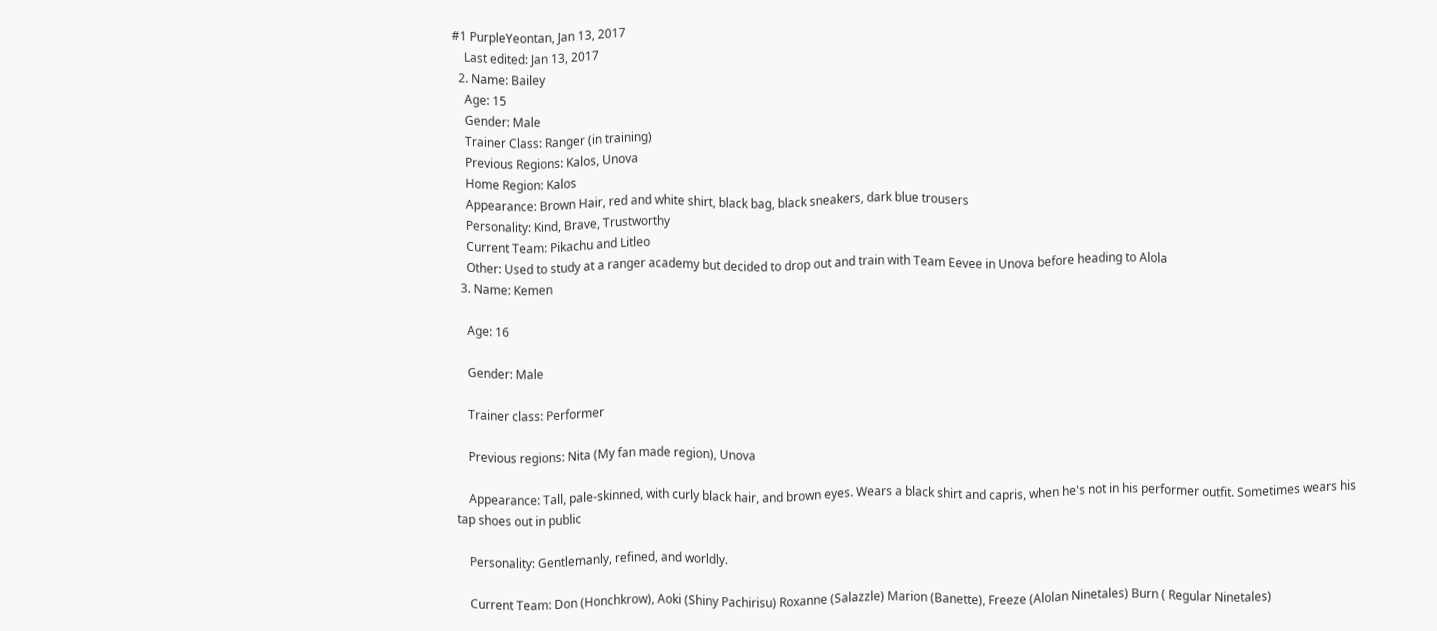#1 PurpleYeontan, Jan 13, 2017
    Last edited: Jan 13, 2017
  2. Name: Bailey
    Age: 15
    Gender: Male
    Trainer Class: Ranger (in training)
    Previous Regions: Kalos, Unova
    Home Region: Kalos
    Appearance: Brown Hair, red and white shirt, black bag, black sneakers, dark blue trousers
    Personality: Kind, Brave, Trustworthy
    Current Team: Pikachu and Litleo
    Other: Used to study at a ranger academy but decided to drop out and train with Team Eevee in Unova before heading to Alola
  3. Name: Kemen

    Age: 16

    Gender: Male

    Trainer class: Performer

    Previous regions: Nita (My fan made region), Unova

    Appearance: Tall, pale-skinned, with curly black hair, and brown eyes. Wears a black shirt and capris, when he's not in his performer outfit. Sometimes wears his tap shoes out in public

    Personality: Gentlemanly, refined, and worldly.

    Current Team: Don (Honchkrow), Aoki (Shiny Pachirisu) Roxanne (Salazzle) Marion (Banette), Freeze (Alolan Ninetales) Burn ( Regular Ninetales)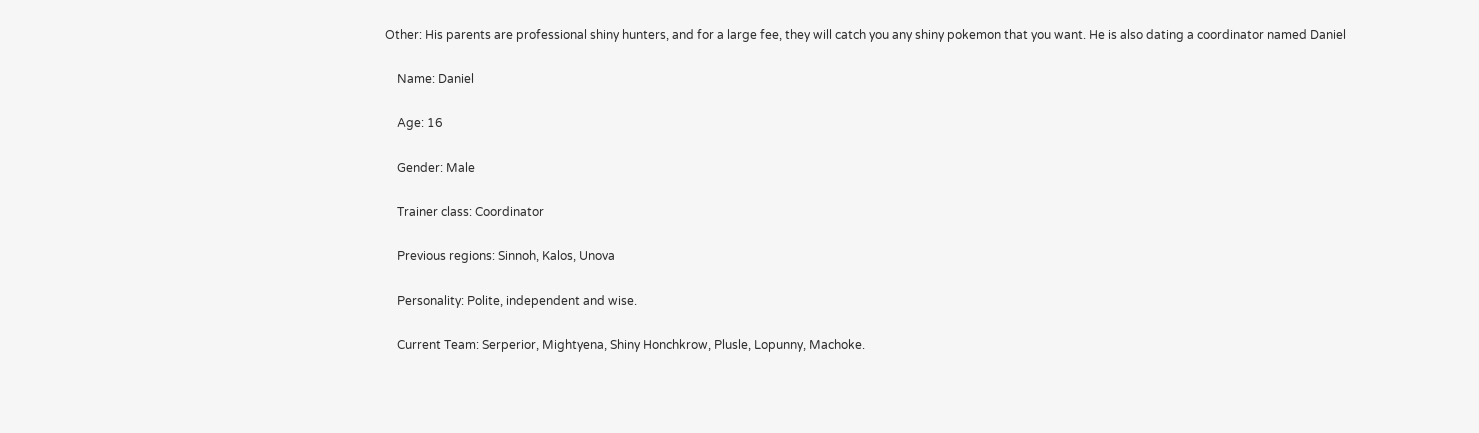Other: His parents are professional shiny hunters, and for a large fee, they will catch you any shiny pokemon that you want. He is also dating a coordinator named Daniel

    Name: Daniel

    Age: 16

    Gender: Male

    Trainer class: Coordinator

    Previous regions: Sinnoh, Kalos, Unova

    Personality: Polite, independent and wise.

    Current Team: Serperior, Mightyena, Shiny Honchkrow, Plusle, Lopunny, Machoke.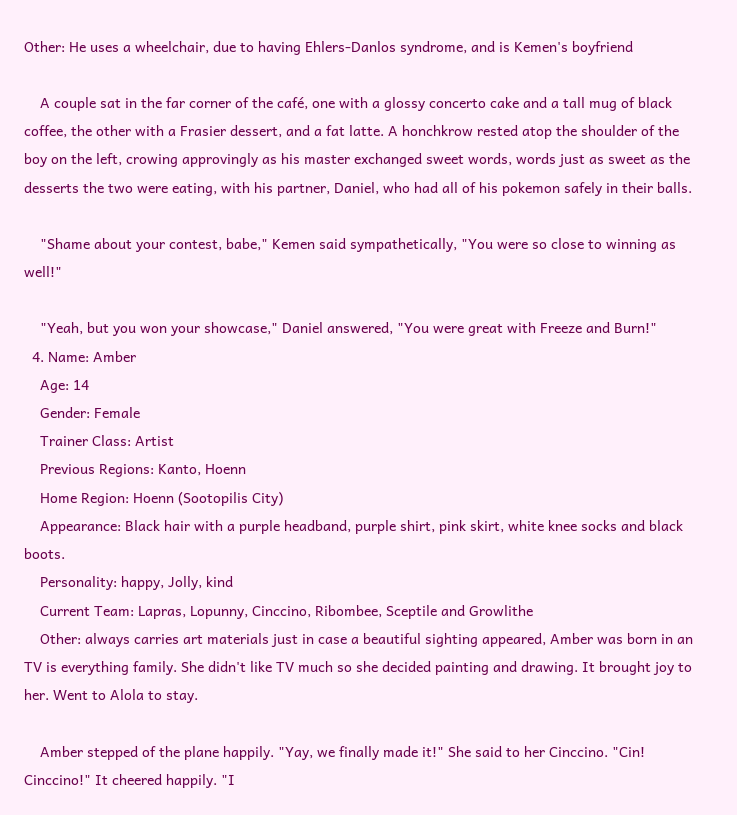Other: He uses a wheelchair, due to having Ehlers-Danlos syndrome, and is Kemen's boyfriend

    A couple sat in the far corner of the café, one with a glossy concerto cake and a tall mug of black coffee, the other with a Frasier dessert, and a fat latte. A honchkrow rested atop the shoulder of the boy on the left, crowing approvingly as his master exchanged sweet words, words just as sweet as the desserts the two were eating, with his partner, Daniel, who had all of his pokemon safely in their balls.

    "Shame about your contest, babe," Kemen said sympathetically, "You were so close to winning as well!"

    "Yeah, but you won your showcase," Daniel answered, "You were great with Freeze and Burn!"
  4. Name: Amber
    Age: 14
    Gender: Female
    Trainer Class: Artist
    Previous Regions: Kanto, Hoenn
    Home Region: Hoenn (Sootopilis City)
    Appearance: Black hair with a purple headband, purple shirt, pink skirt, white knee socks and black boots.
    Personality: happy, Jolly, kind
    Current Team: Lapras, Lopunny, Cinccino, Ribombee, Sceptile and Growlithe
    Other: always carries art materials just in case a beautiful sighting appeared, Amber was born in an TV is everything family. She didn't like TV much so she decided painting and drawing. It brought joy to her. Went to Alola to stay.

    Amber stepped of the plane happily. "Yay, we finally made it!" She said to her Cinccino. "Cin! Cinccino!" It cheered happily. "I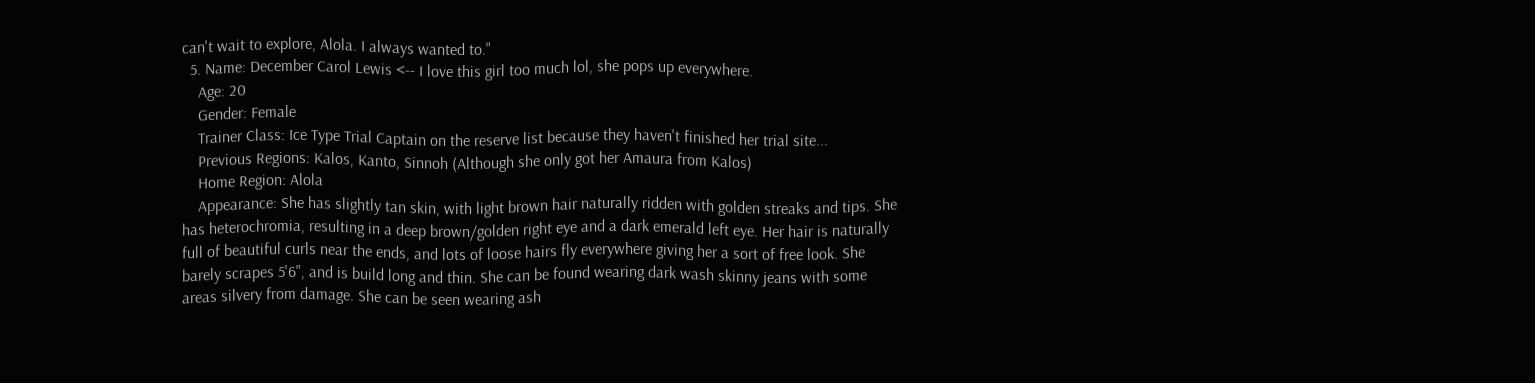can't wait to explore, Alola. I always wanted to."
  5. Name: December Carol Lewis <-- I love this girl too much lol, she pops up everywhere.
    Age: 20
    Gender: Female
    Trainer Class: Ice Type Trial Captain on the reserve list because they haven't finished her trial site...
    Previous Regions: Kalos, Kanto, Sinnoh (Although she only got her Amaura from Kalos)
    Home Region: Alola
    Appearance: She has slightly tan skin, with light brown hair naturally ridden with golden streaks and tips. She has heterochromia, resulting in a deep brown/golden right eye and a dark emerald left eye. Her hair is naturally full of beautiful curls near the ends, and lots of loose hairs fly everywhere giving her a sort of free look. She barely scrapes 5'6", and is build long and thin. She can be found wearing dark wash skinny jeans with some areas silvery from damage. She can be seen wearing ash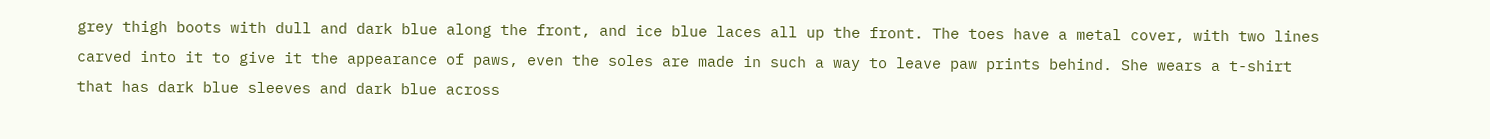grey thigh boots with dull and dark blue along the front, and ice blue laces all up the front. The toes have a metal cover, with two lines carved into it to give it the appearance of paws, even the soles are made in such a way to leave paw prints behind. She wears a t-shirt that has dark blue sleeves and dark blue across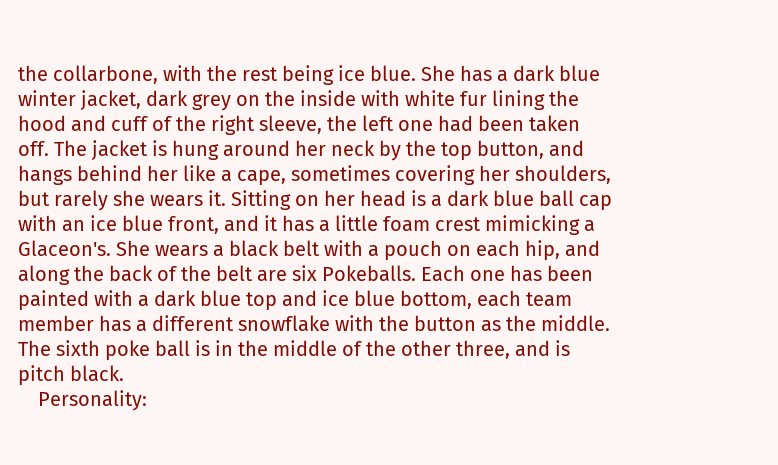the collarbone, with the rest being ice blue. She has a dark blue winter jacket, dark grey on the inside with white fur lining the hood and cuff of the right sleeve, the left one had been taken off. The jacket is hung around her neck by the top button, and hangs behind her like a cape, sometimes covering her shoulders, but rarely she wears it. Sitting on her head is a dark blue ball cap with an ice blue front, and it has a little foam crest mimicking a Glaceon's. She wears a black belt with a pouch on each hip, and along the back of the belt are six Pokeballs. Each one has been painted with a dark blue top and ice blue bottom, each team member has a different snowflake with the button as the middle. The sixth poke ball is in the middle of the other three, and is pitch black.
    Personality: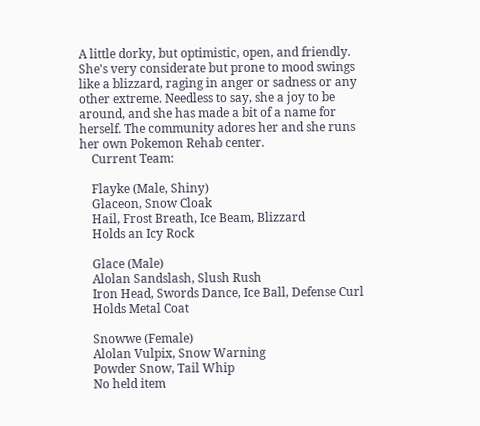A little dorky, but optimistic, open, and friendly. She's very considerate but prone to mood swings like a blizzard, raging in anger or sadness or any other extreme. Needless to say, she a joy to be around, and she has made a bit of a name for herself. The community adores her and she runs her own Pokemon Rehab center.
    Current Team:

    Flayke (Male, Shiny)
    Glaceon, Snow Cloak
    Hail, Frost Breath, Ice Beam, Blizzard
    Holds an Icy Rock

    Glace (Male)
    Alolan Sandslash, Slush Rush
    Iron Head, Swords Dance, Ice Ball, Defense Curl
    Holds Metal Coat

    Snowwe (Female)
    Alolan Vulpix, Snow Warning
    Powder Snow, Tail Whip
    No held item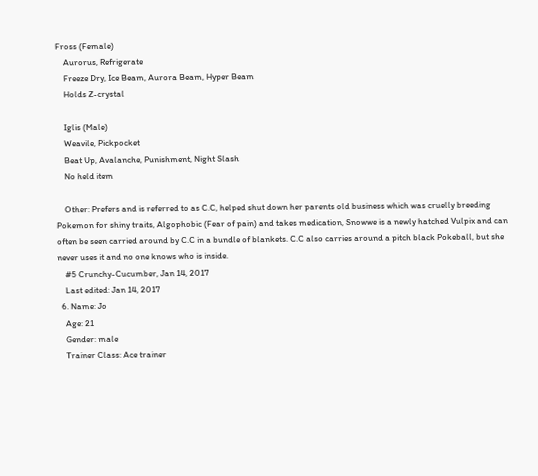Fross (Female)
    Aurorus, Refrigerate
    Freeze Dry, Ice Beam, Aurora Beam, Hyper Beam
    Holds Z-crystal

    Iglis (Male)
    Weavile, Pickpocket
    Beat Up, Avalanche, Punishment, Night Slash
    No held item

    Other: Prefers and is referred to as C.C, helped shut down her parents old business which was cruelly breeding Pokemon for shiny traits, Algophobic (Fear of pain) and takes medication, Snowwe is a newly hatched Vulpix and can often be seen carried around by C.C in a bundle of blankets. C.C also carries around a pitch black Pokeball, but she never uses it and no one knows who is inside.
    #5 Crunchy-Cucumber, Jan 14, 2017
    Last edited: Jan 14, 2017
  6. Name: Jo
    Age: 21
    Gender: male
    Trainer Class: Ace trainer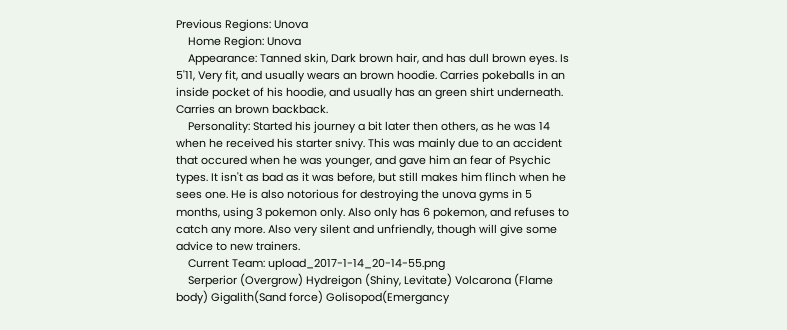Previous Regions: Unova
    Home Region: Unova
    Appearance: Tanned skin, Dark brown hair, and has dull brown eyes. Is 5'11, Very fit, and usually wears an brown hoodie. Carries pokeballs in an inside pocket of his hoodie, and usually has an green shirt underneath. Carries an brown backback.
    Personality: Started his journey a bit later then others, as he was 14 when he received his starter snivy. This was mainly due to an accident that occured when he was younger, and gave him an fear of Psychic types. It isn't as bad as it was before, but still makes him flinch when he sees one. He is also notorious for destroying the unova gyms in 5 months, using 3 pokemon only. Also only has 6 pokemon, and refuses to catch any more. Also very silent and unfriendly, though will give some advice to new trainers.
    Current Team: upload_2017-1-14_20-14-55.png
    Serperior (Overgrow) Hydreigon (Shiny, Levitate) Volcarona (Flame body) Gigalith(Sand force) Golisopod(Emergancy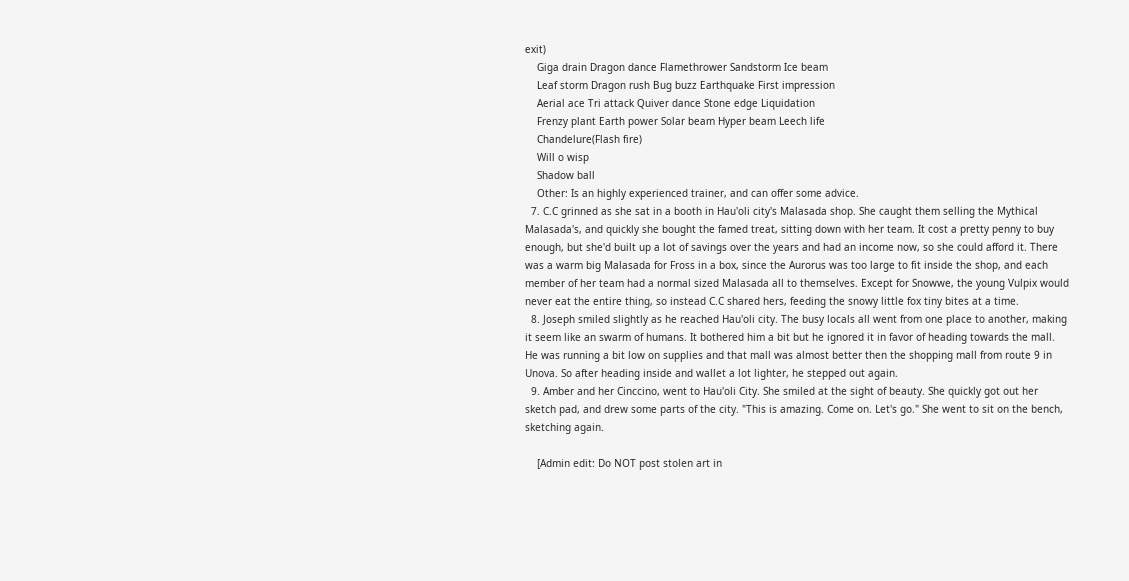exit)
    Giga drain Dragon dance Flamethrower Sandstorm Ice beam
    Leaf storm Dragon rush Bug buzz Earthquake First impression
    Aerial ace Tri attack Quiver dance Stone edge Liquidation
    Frenzy plant Earth power Solar beam Hyper beam Leech life
    Chandelure(Flash fire)
    Will o wisp
    Shadow ball
    Other: Is an highly experienced trainer, and can offer some advice.
  7. C.C grinned as she sat in a booth in Hau'oli city's Malasada shop. She caught them selling the Mythical Malasada's, and quickly she bought the famed treat, sitting down with her team. It cost a pretty penny to buy enough, but she'd built up a lot of savings over the years and had an income now, so she could afford it. There was a warm big Malasada for Fross in a box, since the Aurorus was too large to fit inside the shop, and each member of her team had a normal sized Malasada all to themselves. Except for Snowwe, the young Vulpix would never eat the entire thing, so instead C.C shared hers, feeding the snowy little fox tiny bites at a time.
  8. Joseph smiled slightly as he reached Hau'oli city. The busy locals all went from one place to another, making it seem like an swarm of humans. It bothered him a bit but he ignored it in favor of heading towards the mall. He was running a bit low on supplies and that mall was almost better then the shopping mall from route 9 in Unova. So after heading inside and wallet a lot lighter, he stepped out again.
  9. Amber and her Cinccino, went to Hau'oli City. She smiled at the sight of beauty. She quickly got out her sketch pad, and drew some parts of the city. "This is amazing. Come on. Let's go." She went to sit on the bench, sketching again.

    [Admin edit: Do NOT post stolen art in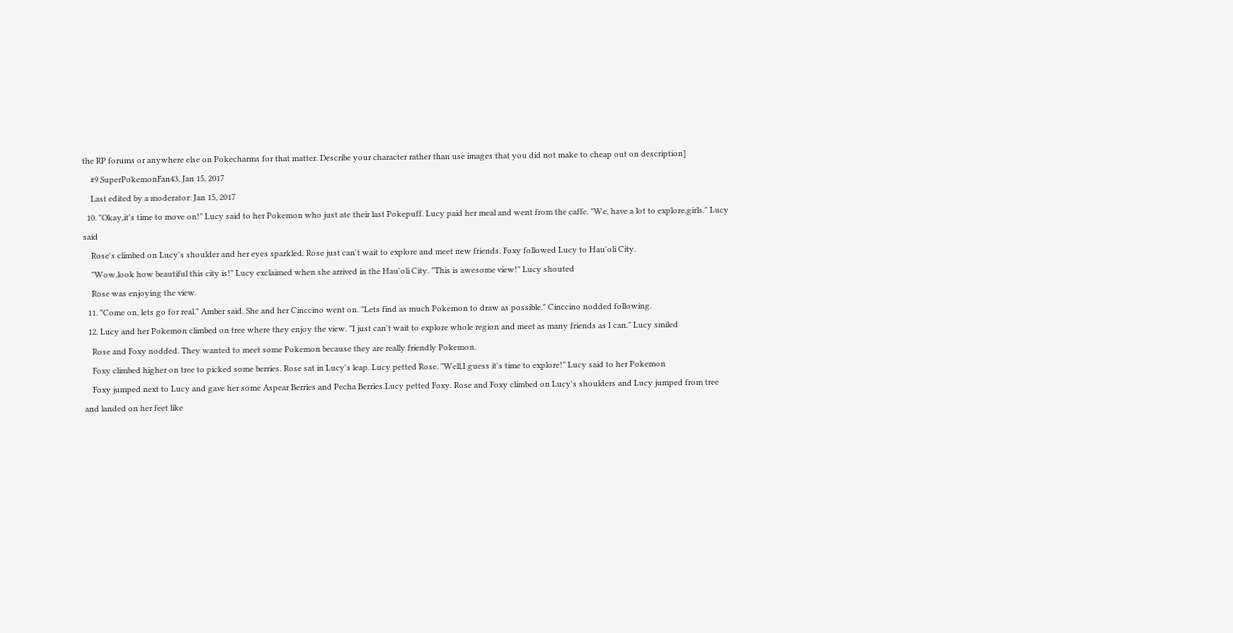the RP forums or anywhere else on Pokecharms for that matter. Describe your character rather than use images that you did not make to cheap out on description]
    #9 SuperPokemonFan43, Jan 15, 2017
    Last edited by a moderator: Jan 15, 2017
  10. "Okay,it's time to move on!" Lucy said to her Pokemon who just ate their last Pokepuff. Lucy paid her meal and went from the caffe. "We, have a lot to explore,girls." Lucy said
    Rose's climbed on Lucy's shoulder and her eyes sparkled. Rose just can't wait to explore and meet new friends. Foxy followed Lucy to Hau'oli City.
    "Wow,look how beautiful this city is!" Lucy exclaimed when she arrived in the Hau'oli City. "This is awesome view!" Lucy shouted
    Rose was enjoying the view.
  11. "Come on, lets go for real." Amber said. She and her Cinccino went on. "Lets find as much Pokemon to draw as possible." Cinccino nodded following.
  12. Lucy and her Pokemon climbed on tree where they enjoy the view. "I just can't wait to explore whole region and meet as many friends as I can." Lucy smiled
    Rose and Foxy nodded. They wanted to meet some Pokemon because they are really friendly Pokemon.
    Foxy climbed higher on tree to picked some berries. Rose sat in Lucy's leap. Lucy petted Rose. "Well,I guess it's time to explore!" Lucy said to her Pokemon
    Foxy jumped next to Lucy and gave her some Aspear Berries and Pecha Berries.Lucy petted Foxy. Rose and Foxy climbed on Lucy's shoulders and Lucy jumped from tree and landed on her feet like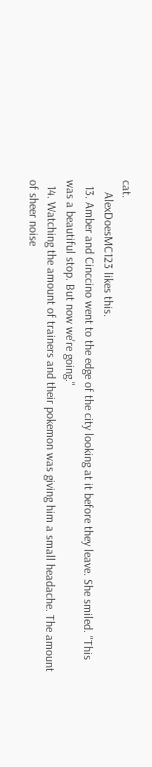cat.
    AlexDoesMC123 likes this.
  13. Amber and Cinccino went to the edge of the city looking at it before they leave. She smiled. "This was a beautiful stop. But now we're going."
  14. Watching the amount of trainers and their pokemon was giving him a small headache. The amount of sheer noise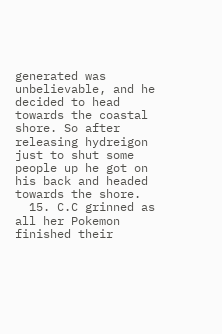generated was unbelievable, and he decided to head towards the coastal shore. So after releasing hydreigon just to shut some people up he got on his back and headed towards the shore.
  15. C.C grinned as all her Pokemon finished their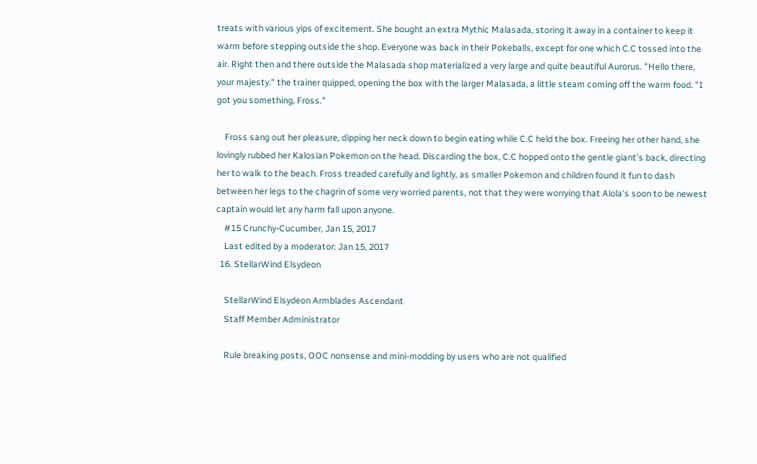treats with various yips of excitement. She bought an extra Mythic Malasada, storing it away in a container to keep it warm before stepping outside the shop. Everyone was back in their Pokeballs, except for one which C.C tossed into the air. Right then and there outside the Malasada shop materialized a very large and quite beautiful Aurorus. "Hello there, your majesty." the trainer quipped, opening the box with the larger Malasada, a little steam coming off the warm food. "I got you something, Fross."

    Fross sang out her pleasure, dipping her neck down to begin eating while C.C held the box. Freeing her other hand, she lovingly rubbed her Kalosian Pokemon on the head. Discarding the box, C.C hopped onto the gentle giant's back, directing her to walk to the beach. Fross treaded carefully and lightly, as smaller Pokemon and children found it fun to dash between her legs to the chagrin of some very worried parents, not that they were worrying that Alola's soon to be newest captain would let any harm fall upon anyone.
    #15 Crunchy-Cucumber, Jan 15, 2017
    Last edited by a moderator: Jan 15, 2017
  16. StellarWind Elsydeon

    StellarWind Elsydeon Armblades Ascendant
    Staff Member Administrator

    Rule breaking posts, OOC nonsense and mini-modding by users who are not qualified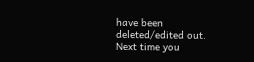have been deleted/edited out. Next time you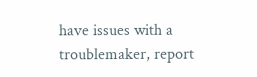have issues with a troublemaker, report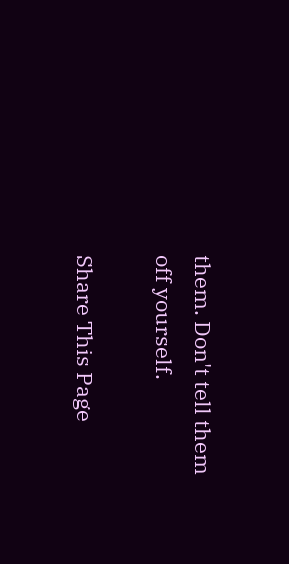them. Don't tell them off yourself.

Share This Page